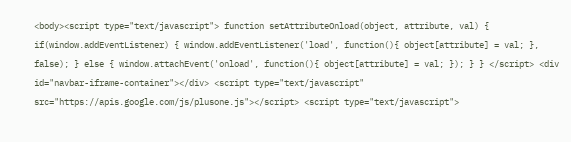<body><script type="text/javascript"> function setAttributeOnload(object, attribute, val) { if(window.addEventListener) { window.addEventListener('load', function(){ object[attribute] = val; }, false); } else { window.attachEvent('onload', function(){ object[attribute] = val; }); } } </script> <div id="navbar-iframe-container"></div> <script type="text/javascript" src="https://apis.google.com/js/plusone.js"></script> <script type="text/javascript">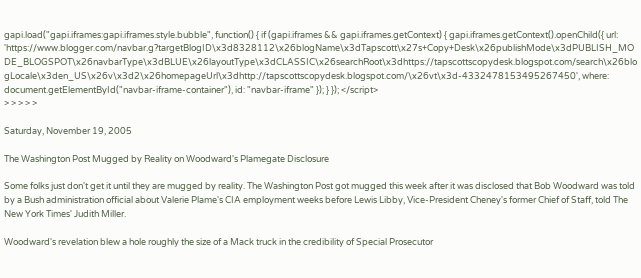gapi.load("gapi.iframes:gapi.iframes.style.bubble", function() { if (gapi.iframes && gapi.iframes.getContext) { gapi.iframes.getContext().openChild({ url: 'https://www.blogger.com/navbar.g?targetBlogID\x3d8328112\x26blogName\x3dTapscott\x27s+Copy+Desk\x26publishMode\x3dPUBLISH_MODE_BLOGSPOT\x26navbarType\x3dBLUE\x26layoutType\x3dCLASSIC\x26searchRoot\x3dhttps://tapscottscopydesk.blogspot.com/search\x26blogLocale\x3den_US\x26v\x3d2\x26homepageUrl\x3dhttp://tapscottscopydesk.blogspot.com/\x26vt\x3d-4332478153495267450', where: document.getElementById("navbar-iframe-container"), id: "navbar-iframe" }); } }); </script>
> > > > >

Saturday, November 19, 2005

The Washington Post Mugged by Reality on Woodward's Plamegate Disclosure

Some folks just don't get it until they are mugged by reality. The Washington Post got mugged this week after it was disclosed that Bob Woodward was told by a Bush administration official about Valerie Plame's CIA employment weeks before Lewis Libby, Vice-President Cheney's former Chief of Staff, told The New York Times' Judith Miller.

Woodward's revelation blew a hole roughly the size of a Mack truck in the credibility of Special Prosecutor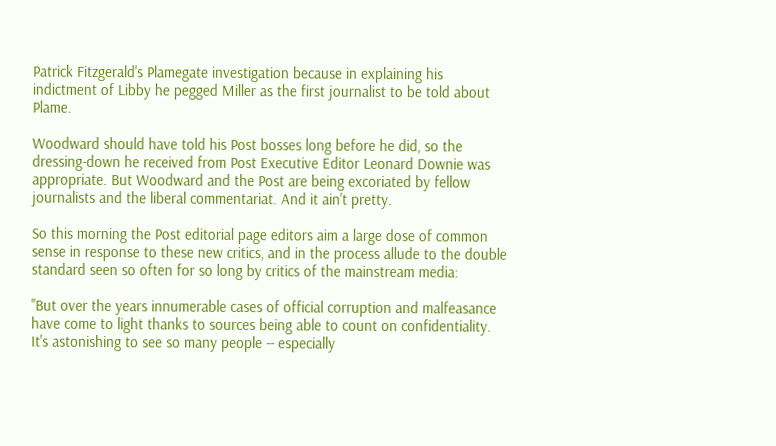Patrick Fitzgerald's Plamegate investigation because in explaining his indictment of Libby he pegged Miller as the first journalist to be told about Plame.

Woodward should have told his Post bosses long before he did, so the dressing-down he received from Post Executive Editor Leonard Downie was appropriate. But Woodward and the Post are being excoriated by fellow journalists and the liberal commentariat. And it ain't pretty.

So this morning the Post editorial page editors aim a large dose of common sense in response to these new critics, and in the process allude to the double standard seen so often for so long by critics of the mainstream media:

"But over the years innumerable cases of official corruption and malfeasance have come to light thanks to sources being able to count on confidentiality. It's astonishing to see so many people -- especially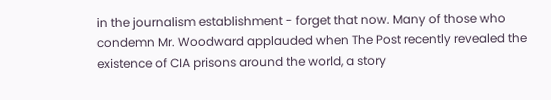in the journalism establishment - forget that now. Many of those who condemn Mr. Woodward applauded when The Post recently revealed the existence of CIA prisons around the world, a story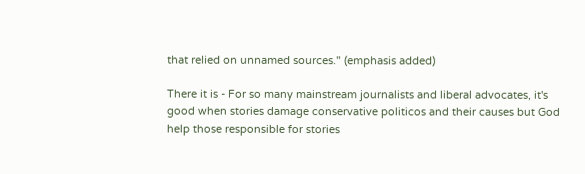that relied on unnamed sources." (emphasis added)

There it is - For so many mainstream journalists and liberal advocates, it's good when stories damage conservative politicos and their causes but God help those responsible for stories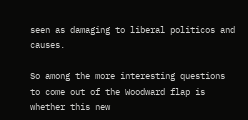seen as damaging to liberal politicos and causes.

So among the more interesting questions to come out of the Woodward flap is whether this new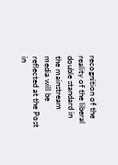recognition of the reality of the liberal double standard in the mainstream media will be reflected at the Post in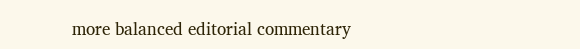more balanced editorial commentary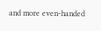and more even-handed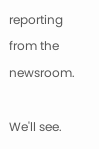reporting from the newsroom.

We'll see.